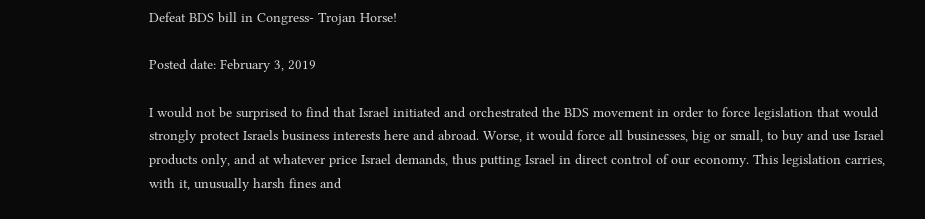Defeat BDS bill in Congress- Trojan Horse!

Posted date: February 3, 2019

I would not be surprised to find that Israel initiated and orchestrated the BDS movement in order to force legislation that would strongly protect Israels business interests here and abroad. Worse, it would force all businesses, big or small, to buy and use Israel products only, and at whatever price Israel demands, thus putting Israel in direct control of our economy. This legislation carries, with it, unusually harsh fines and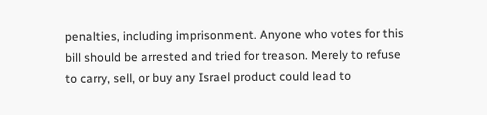penalties, including imprisonment. Anyone who votes for this bill should be arrested and tried for treason. Merely to refuse to carry, sell, or buy any Israel product could lead to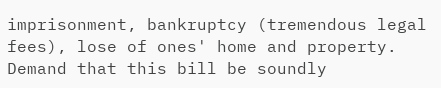imprisonment, bankruptcy (tremendous legal fees), lose of ones' home and property. Demand that this bill be soundly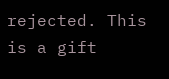rejected. This is a gift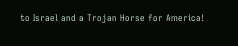to Israel and a Trojan Horse for America!